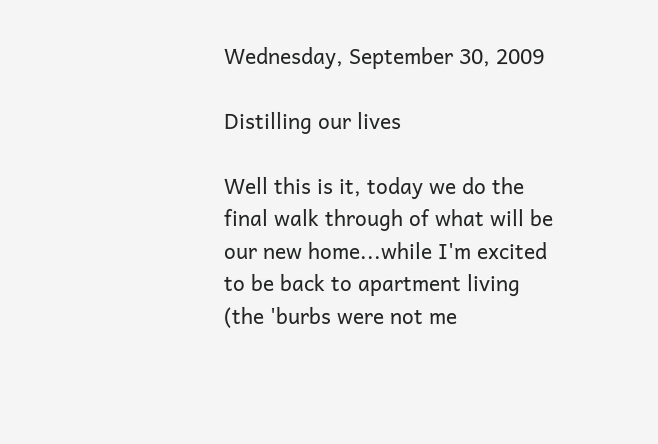Wednesday, September 30, 2009

Distilling our lives

Well this is it, today we do the final walk through of what will be our new home...while I'm excited to be back to apartment living (the 'burbs were not me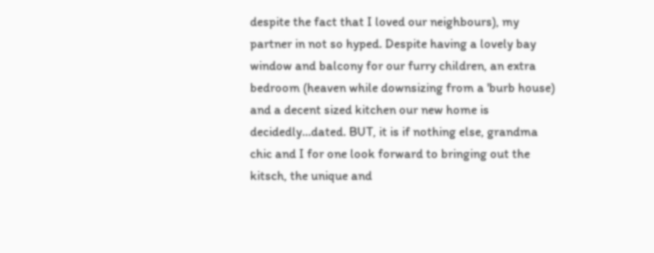despite the fact that I loved our neighbours), my partner in not so hyped. Despite having a lovely bay window and balcony for our furry children, an extra bedroom (heaven while downsizing from a 'burb house) and a decent sized kitchen our new home is decidedly...dated. BUT, it is if nothing else, grandma chic and I for one look forward to bringing out the kitsch, the unique and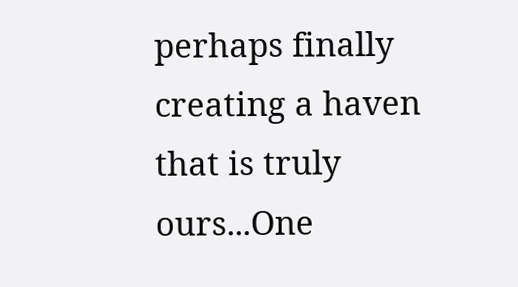perhaps finally creating a haven that is truly ours...One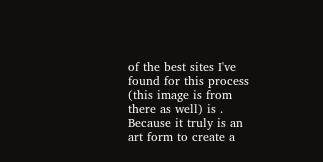of the best sites I've found for this process (this image is from there as well) is . Because it truly is an art form to create a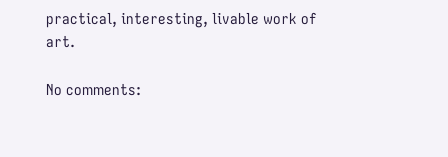practical, interesting, livable work of art.

No comments: